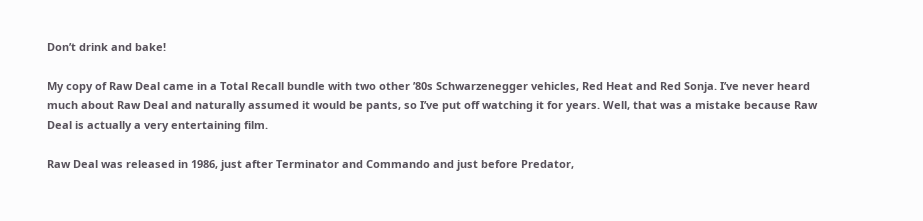Don’t drink and bake!

My copy of Raw Deal came in a Total Recall bundle with two other ’80s Schwarzenegger vehicles, Red Heat and Red Sonja. I’ve never heard much about Raw Deal and naturally assumed it would be pants, so I’ve put off watching it for years. Well, that was a mistake because Raw Deal is actually a very entertaining film.

Raw Deal was released in 1986, just after Terminator and Commando and just before Predator,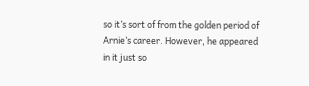so it’s sort of from the golden period of Arnie’s career. However, he appeared in it just so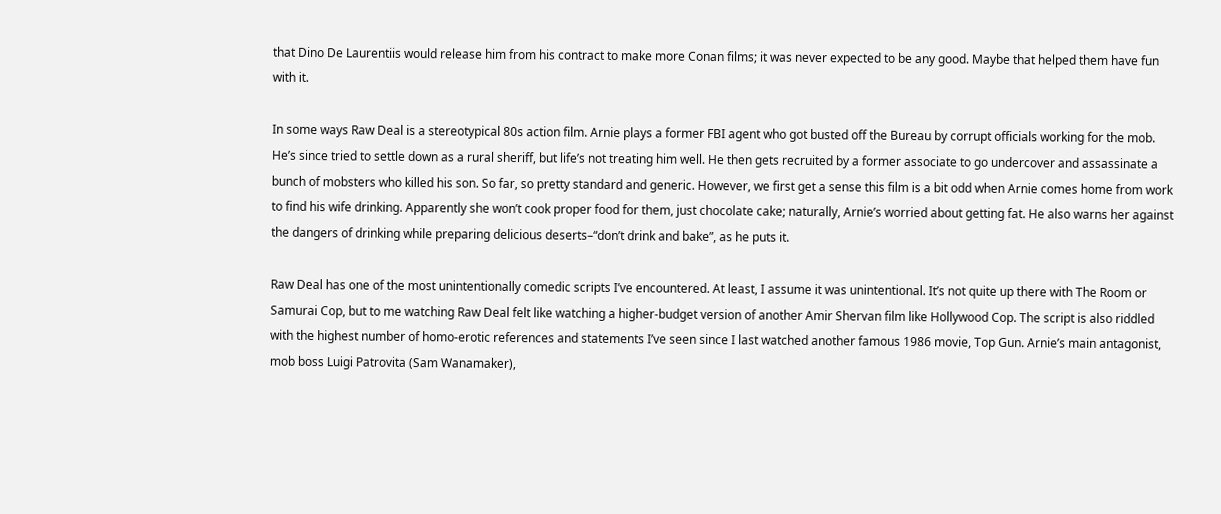that Dino De Laurentiis would release him from his contract to make more Conan films; it was never expected to be any good. Maybe that helped them have fun with it.

In some ways Raw Deal is a stereotypical 80s action film. Arnie plays a former FBI agent who got busted off the Bureau by corrupt officials working for the mob. He’s since tried to settle down as a rural sheriff, but life’s not treating him well. He then gets recruited by a former associate to go undercover and assassinate a bunch of mobsters who killed his son. So far, so pretty standard and generic. However, we first get a sense this film is a bit odd when Arnie comes home from work to find his wife drinking. Apparently she won’t cook proper food for them, just chocolate cake; naturally, Arnie’s worried about getting fat. He also warns her against the dangers of drinking while preparing delicious deserts–“don’t drink and bake”, as he puts it.

Raw Deal has one of the most unintentionally comedic scripts I’ve encountered. At least, I assume it was unintentional. It’s not quite up there with The Room or Samurai Cop, but to me watching Raw Deal felt like watching a higher-budget version of another Amir Shervan film like Hollywood Cop. The script is also riddled with the highest number of homo-erotic references and statements I’ve seen since I last watched another famous 1986 movie, Top Gun. Arnie’s main antagonist, mob boss Luigi Patrovita (Sam Wanamaker),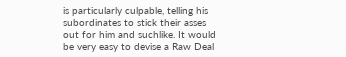is particularly culpable, telling his subordinates to stick their asses out for him and suchlike. It would be very easy to devise a Raw Deal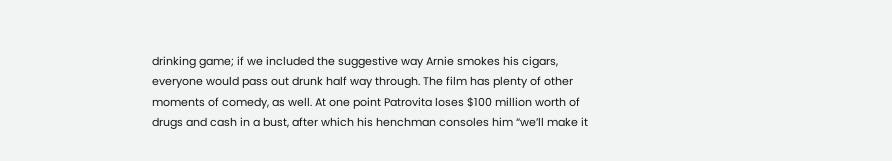drinking game; if we included the suggestive way Arnie smokes his cigars, everyone would pass out drunk half way through. The film has plenty of other moments of comedy, as well. At one point Patrovita loses $100 million worth of drugs and cash in a bust, after which his henchman consoles him “we’ll make it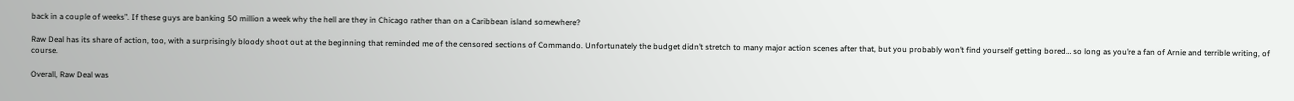back in a couple of weeks”. If these guys are banking 50 million a week why the hell are they in Chicago rather than on a Caribbean island somewhere?

Raw Deal has its share of action, too, with a surprisingly bloody shoot out at the beginning that reminded me of the censored sections of Commando. Unfortunately the budget didn’t stretch to many major action scenes after that, but you probably won’t find yourself getting bored… so long as you’re a fan of Arnie and terrible writing, of course.

Overall, Raw Deal was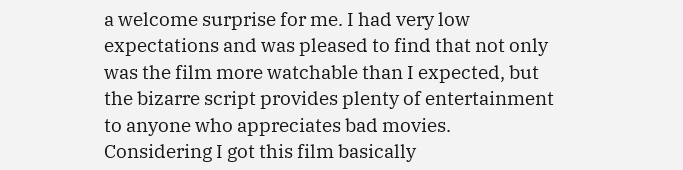a welcome surprise for me. I had very low expectations and was pleased to find that not only was the film more watchable than I expected, but the bizarre script provides plenty of entertainment to anyone who appreciates bad movies. Considering I got this film basically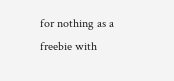for nothing as a freebie with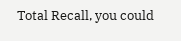Total Recall, you could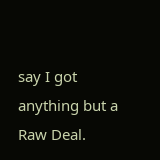say I got anything but a Raw Deal.